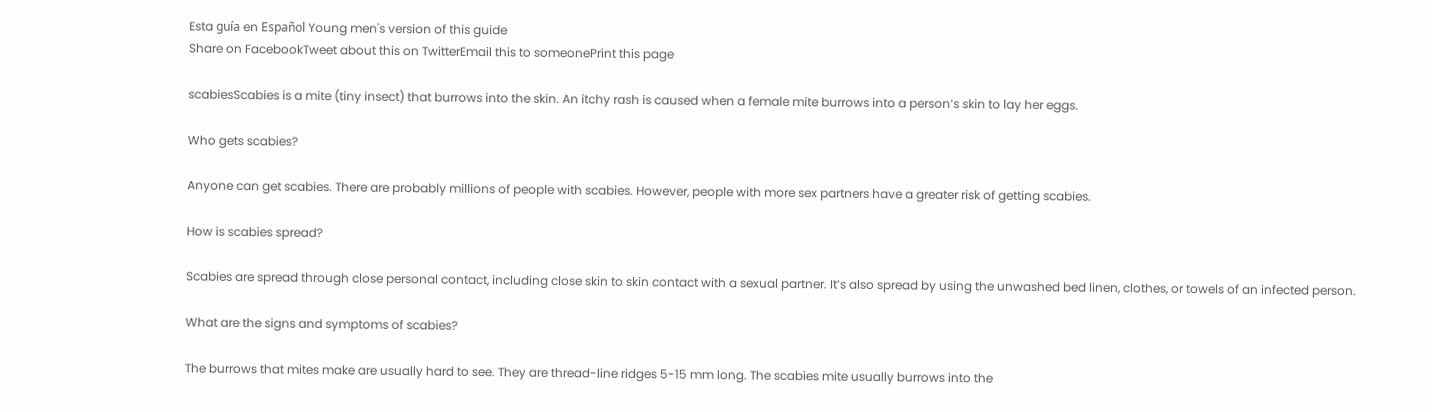Esta guía en Español Young men's version of this guide
Share on FacebookTweet about this on TwitterEmail this to someonePrint this page

scabiesScabies is a mite (tiny insect) that burrows into the skin. An itchy rash is caused when a female mite burrows into a person’s skin to lay her eggs.

Who gets scabies?

Anyone can get scabies. There are probably millions of people with scabies. However, people with more sex partners have a greater risk of getting scabies.

How is scabies spread?

Scabies are spread through close personal contact, including close skin to skin contact with a sexual partner. It’s also spread by using the unwashed bed linen, clothes, or towels of an infected person.

What are the signs and symptoms of scabies?

The burrows that mites make are usually hard to see. They are thread-line ridges 5-15 mm long. The scabies mite usually burrows into the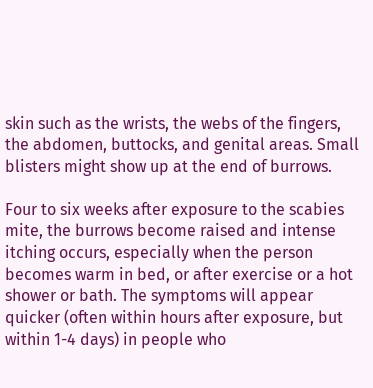skin such as the wrists, the webs of the fingers, the abdomen, buttocks, and genital areas. Small blisters might show up at the end of burrows.

Four to six weeks after exposure to the scabies mite, the burrows become raised and intense itching occurs, especially when the person becomes warm in bed, or after exercise or a hot shower or bath. The symptoms will appear quicker (often within hours after exposure, but within 1-4 days) in people who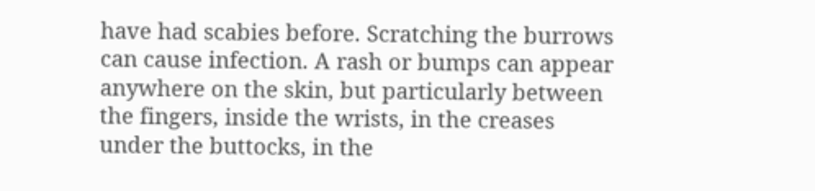have had scabies before. Scratching the burrows can cause infection. A rash or bumps can appear anywhere on the skin, but particularly between the fingers, inside the wrists, in the creases under the buttocks, in the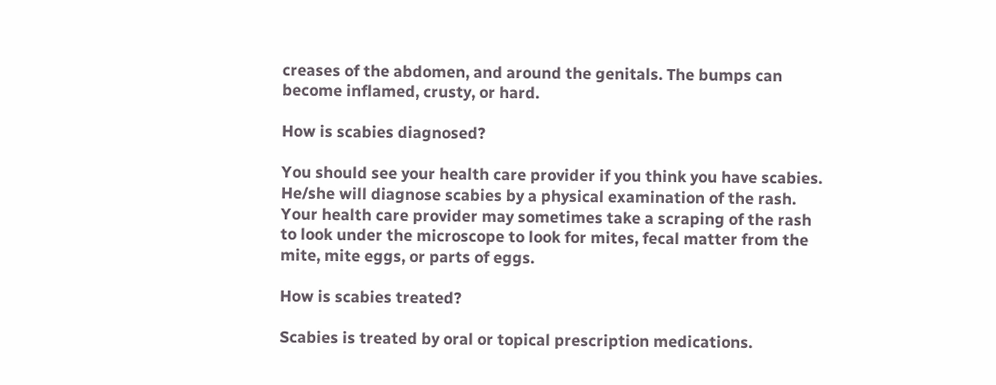creases of the abdomen, and around the genitals. The bumps can become inflamed, crusty, or hard.

How is scabies diagnosed?

You should see your health care provider if you think you have scabies. He/she will diagnose scabies by a physical examination of the rash. Your health care provider may sometimes take a scraping of the rash to look under the microscope to look for mites, fecal matter from the mite, mite eggs, or parts of eggs.

How is scabies treated?

Scabies is treated by oral or topical prescription medications.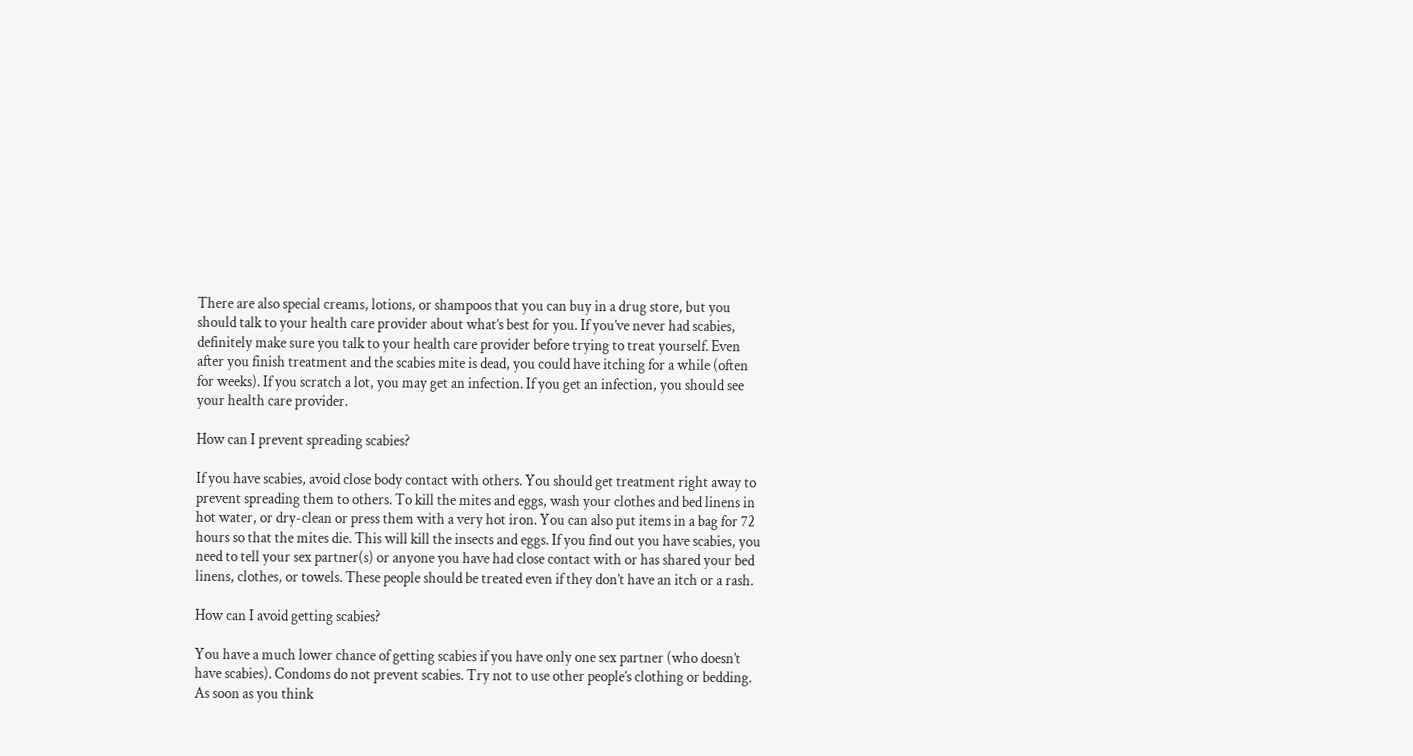There are also special creams, lotions, or shampoos that you can buy in a drug store, but you should talk to your health care provider about what’s best for you. If you’ve never had scabies, definitely make sure you talk to your health care provider before trying to treat yourself. Even after you finish treatment and the scabies mite is dead, you could have itching for a while (often for weeks). If you scratch a lot, you may get an infection. If you get an infection, you should see your health care provider.

How can I prevent spreading scabies?

If you have scabies, avoid close body contact with others. You should get treatment right away to prevent spreading them to others. To kill the mites and eggs, wash your clothes and bed linens in hot water, or dry-clean or press them with a very hot iron. You can also put items in a bag for 72 hours so that the mites die. This will kill the insects and eggs. If you find out you have scabies, you need to tell your sex partner(s) or anyone you have had close contact with or has shared your bed linens, clothes, or towels. These people should be treated even if they don’t have an itch or a rash.

How can I avoid getting scabies?

You have a much lower chance of getting scabies if you have only one sex partner (who doesn’t have scabies). Condoms do not prevent scabies. Try not to use other people’s clothing or bedding. As soon as you think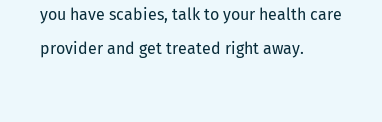you have scabies, talk to your health care provider and get treated right away.